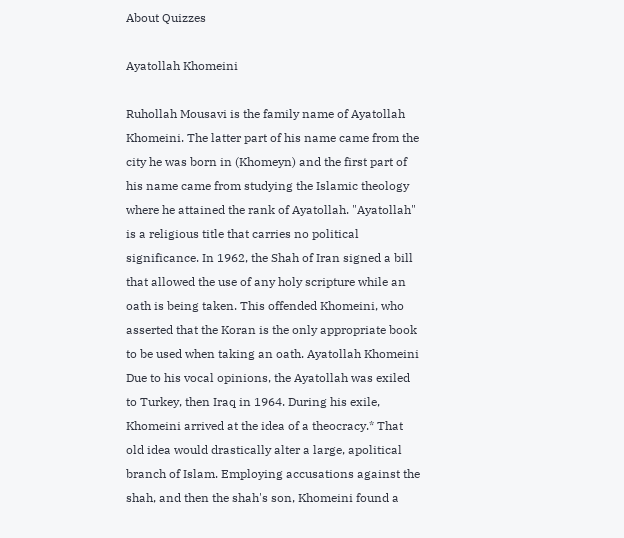About Quizzes

Ayatollah Khomeini

Ruhollah Mousavi is the family name of Ayatollah Khomeini. The latter part of his name came from the city he was born in (Khomeyn) and the first part of his name came from studying the Islamic theology where he attained the rank of Ayatollah. "Ayatollah" is a religious title that carries no political significance. In 1962, the Shah of Iran signed a bill that allowed the use of any holy scripture while an oath is being taken. This offended Khomeini, who asserted that the Koran is the only appropriate book to be used when taking an oath. Ayatollah Khomeini Due to his vocal opinions, the Ayatollah was exiled to Turkey, then Iraq in 1964. During his exile, Khomeini arrived at the idea of a theocracy.* That old idea would drastically alter a large, apolitical branch of Islam. Employing accusations against the shah, and then the shah's son, Khomeini found a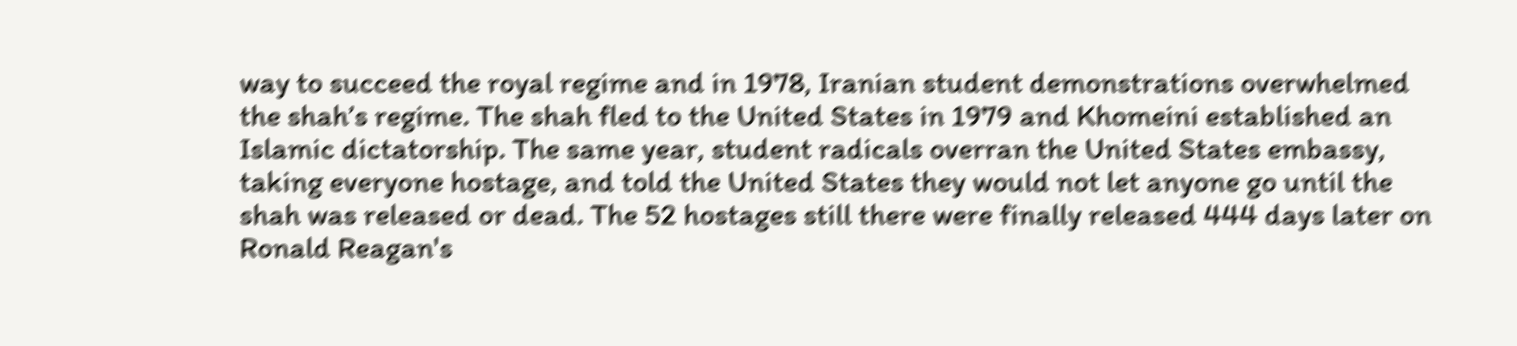way to succeed the royal regime and in 1978, Iranian student demonstrations overwhelmed the shah’s regime. The shah fled to the United States in 1979 and Khomeini established an Islamic dictatorship. The same year, student radicals overran the United States embassy, taking everyone hostage, and told the United States they would not let anyone go until the shah was released or dead. The 52 hostages still there were finally released 444 days later on Ronald Reagan's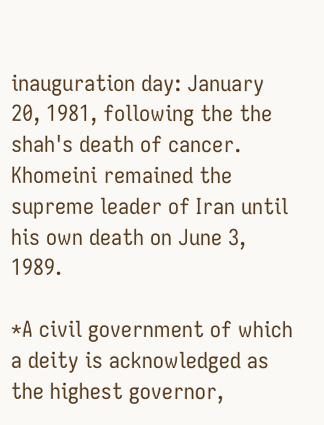inauguration day: January 20, 1981, following the the shah's death of cancer. Khomeini remained the supreme leader of Iran until his own death on June 3, 1989.

*A civil government of which a deity is acknowledged as the highest governor,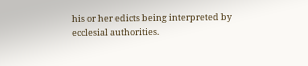his or her edicts being interpreted by ecclesial authorities.